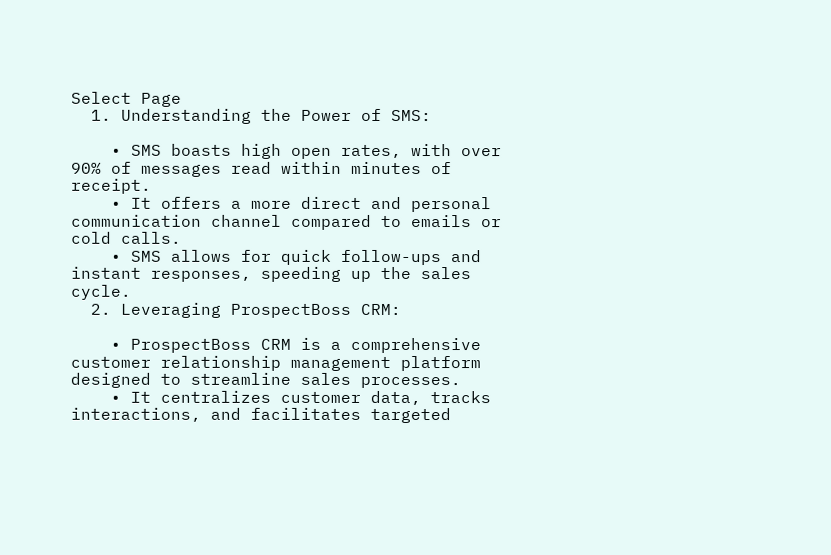Select Page
  1. Understanding the Power of SMS:

    • SMS boasts high open rates, with over 90% of messages read within minutes of receipt.
    • It offers a more direct and personal communication channel compared to emails or cold calls.
    • SMS allows for quick follow-ups and instant responses, speeding up the sales cycle.
  2. Leveraging ProspectBoss CRM:

    • ProspectBoss CRM is a comprehensive customer relationship management platform designed to streamline sales processes.
    • It centralizes customer data, tracks interactions, and facilitates targeted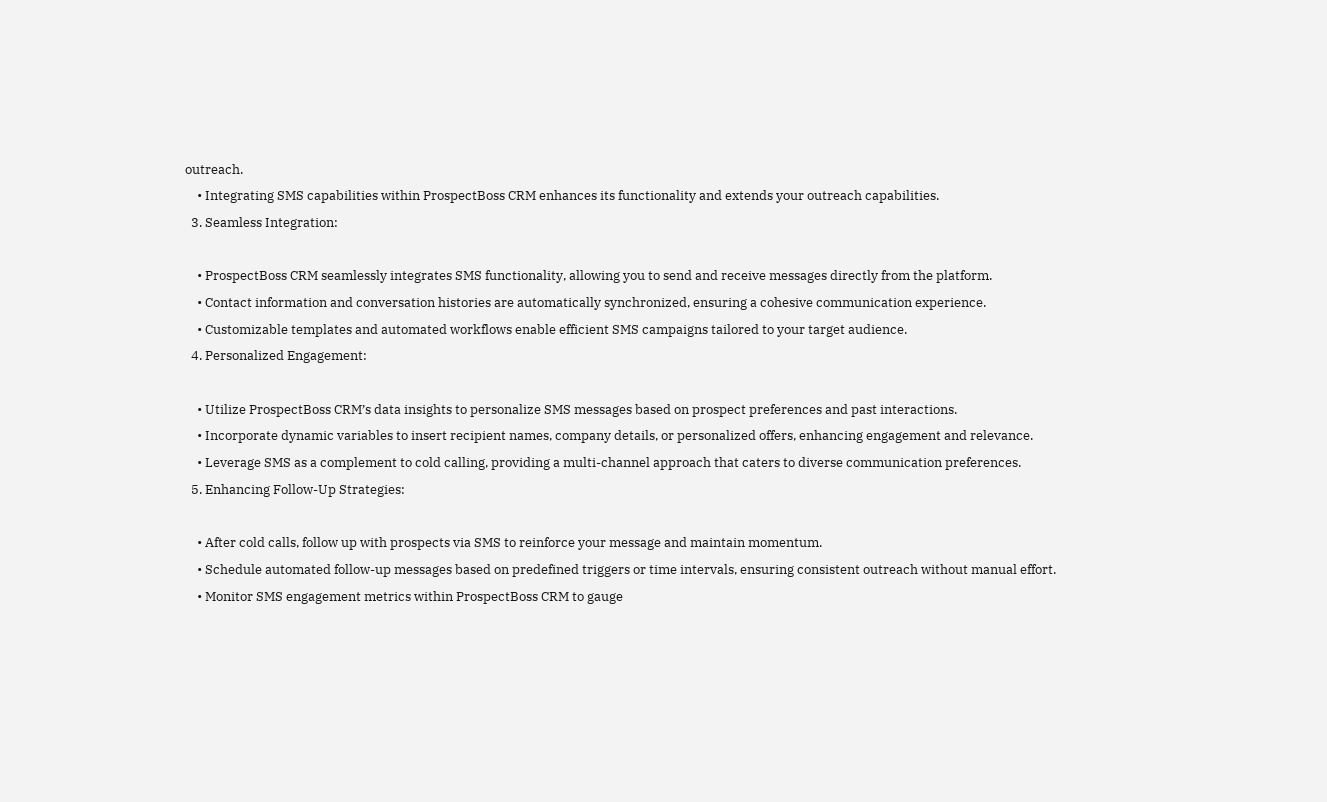outreach.
    • Integrating SMS capabilities within ProspectBoss CRM enhances its functionality and extends your outreach capabilities.
  3. Seamless Integration:

    • ProspectBoss CRM seamlessly integrates SMS functionality, allowing you to send and receive messages directly from the platform.
    • Contact information and conversation histories are automatically synchronized, ensuring a cohesive communication experience.
    • Customizable templates and automated workflows enable efficient SMS campaigns tailored to your target audience.
  4. Personalized Engagement:

    • Utilize ProspectBoss CRM’s data insights to personalize SMS messages based on prospect preferences and past interactions.
    • Incorporate dynamic variables to insert recipient names, company details, or personalized offers, enhancing engagement and relevance.
    • Leverage SMS as a complement to cold calling, providing a multi-channel approach that caters to diverse communication preferences.
  5. Enhancing Follow-Up Strategies:

    • After cold calls, follow up with prospects via SMS to reinforce your message and maintain momentum.
    • Schedule automated follow-up messages based on predefined triggers or time intervals, ensuring consistent outreach without manual effort.
    • Monitor SMS engagement metrics within ProspectBoss CRM to gauge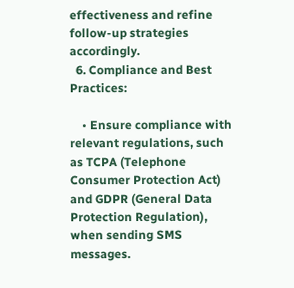effectiveness and refine follow-up strategies accordingly.
  6. Compliance and Best Practices:

    • Ensure compliance with relevant regulations, such as TCPA (Telephone Consumer Protection Act) and GDPR (General Data Protection Regulation), when sending SMS messages.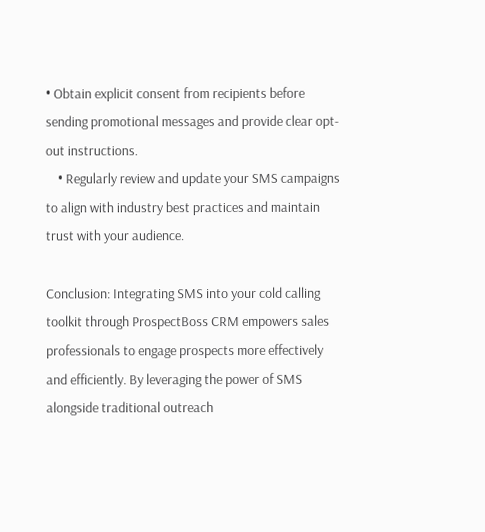• Obtain explicit consent from recipients before sending promotional messages and provide clear opt-out instructions.
    • Regularly review and update your SMS campaigns to align with industry best practices and maintain trust with your audience.

Conclusion: Integrating SMS into your cold calling toolkit through ProspectBoss CRM empowers sales professionals to engage prospects more effectively and efficiently. By leveraging the power of SMS alongside traditional outreach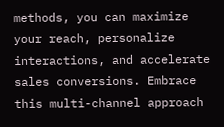methods, you can maximize your reach, personalize interactions, and accelerate sales conversions. Embrace this multi-channel approach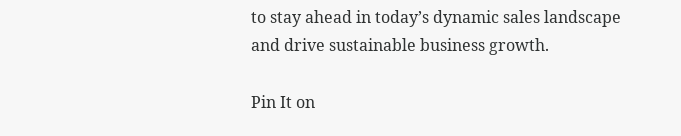to stay ahead in today’s dynamic sales landscape and drive sustainable business growth.

Pin It on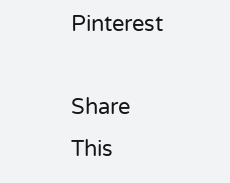Pinterest

Share This